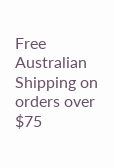Free Australian Shipping on orders over $75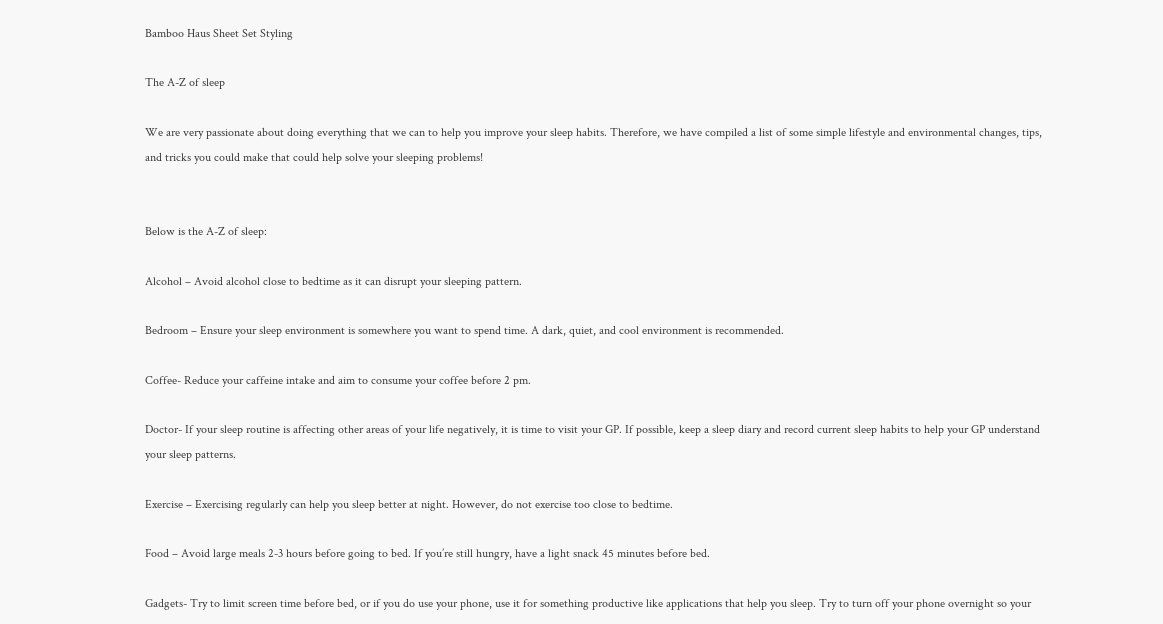Bamboo Haus Sheet Set Styling

The A-Z of sleep

We are very passionate about doing everything that we can to help you improve your sleep habits. Therefore, we have compiled a list of some simple lifestyle and environmental changes, tips, and tricks you could make that could help solve your sleeping problems!


Below is the A-Z of sleep:

Alcohol – Avoid alcohol close to bedtime as it can disrupt your sleeping pattern.

Bedroom – Ensure your sleep environment is somewhere you want to spend time. A dark, quiet, and cool environment is recommended.

Coffee- Reduce your caffeine intake and aim to consume your coffee before 2 pm.

Doctor- If your sleep routine is affecting other areas of your life negatively, it is time to visit your GP. If possible, keep a sleep diary and record current sleep habits to help your GP understand your sleep patterns.

Exercise – Exercising regularly can help you sleep better at night. However, do not exercise too close to bedtime.

Food – Avoid large meals 2-3 hours before going to bed. If you’re still hungry, have a light snack 45 minutes before bed.

Gadgets- Try to limit screen time before bed, or if you do use your phone, use it for something productive like applications that help you sleep. Try to turn off your phone overnight so your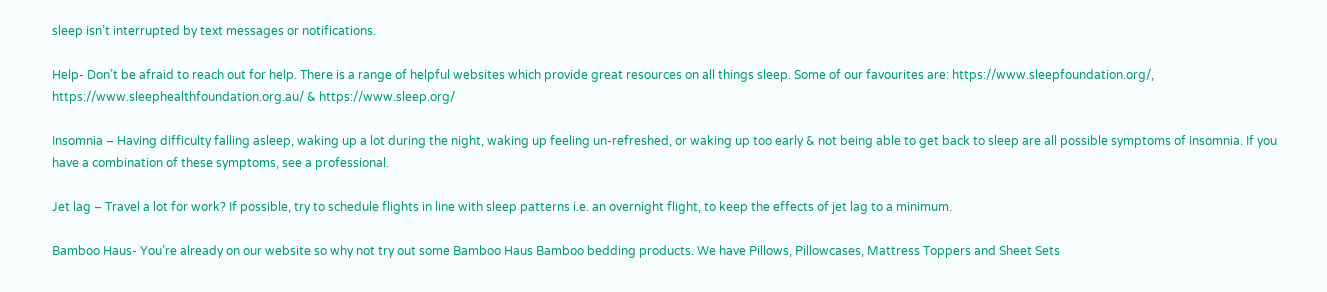sleep isn’t interrupted by text messages or notifications.

Help- Don’t be afraid to reach out for help. There is a range of helpful websites which provide great resources on all things sleep. Some of our favourites are: https://www.sleepfoundation.org/, https://www.sleephealthfoundation.org.au/ & https://www.sleep.org/

Insomnia – Having difficulty falling asleep, waking up a lot during the night, waking up feeling un-refreshed, or waking up too early & not being able to get back to sleep are all possible symptoms of insomnia. If you have a combination of these symptoms, see a professional.

Jet lag – Travel a lot for work? If possible, try to schedule flights in line with sleep patterns i.e. an overnight flight, to keep the effects of jet lag to a minimum.

Bamboo Haus- You’re already on our website so why not try out some Bamboo Haus Bamboo bedding products. We have Pillows, Pillowcases, Mattress Toppers and Sheet Sets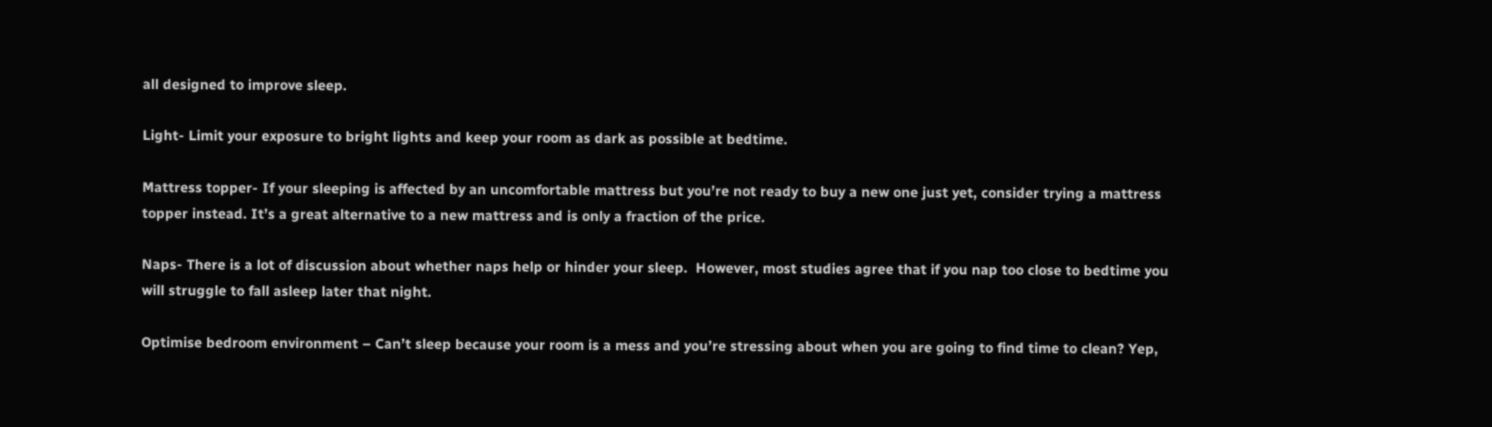all designed to improve sleep.

Light- Limit your exposure to bright lights and keep your room as dark as possible at bedtime.

Mattress topper- If your sleeping is affected by an uncomfortable mattress but you’re not ready to buy a new one just yet, consider trying a mattress topper instead. It’s a great alternative to a new mattress and is only a fraction of the price.

Naps- There is a lot of discussion about whether naps help or hinder your sleep.  However, most studies agree that if you nap too close to bedtime you will struggle to fall asleep later that night.

Optimise bedroom environment – Can’t sleep because your room is a mess and you’re stressing about when you are going to find time to clean? Yep,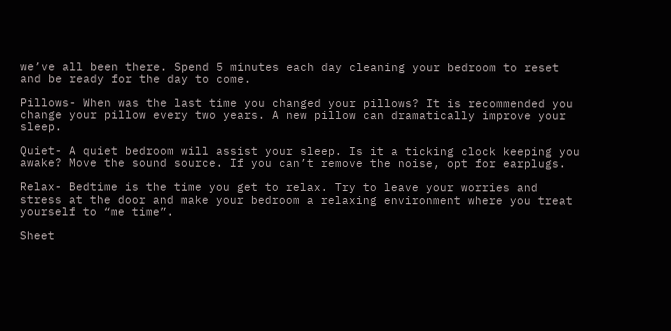we’ve all been there. Spend 5 minutes each day cleaning your bedroom to reset and be ready for the day to come.

Pillows- When was the last time you changed your pillows? It is recommended you change your pillow every two years. A new pillow can dramatically improve your sleep.

Quiet- A quiet bedroom will assist your sleep. Is it a ticking clock keeping you awake? Move the sound source. If you can’t remove the noise, opt for earplugs.

Relax- Bedtime is the time you get to relax. Try to leave your worries and stress at the door and make your bedroom a relaxing environment where you treat yourself to “me time”.

Sheet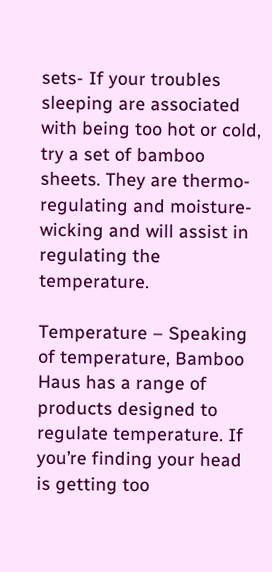sets- If your troubles sleeping are associated with being too hot or cold, try a set of bamboo sheets. They are thermo-regulating and moisture-wicking and will assist in regulating the temperature.

Temperature – Speaking of temperature, Bamboo Haus has a range of products designed to regulate temperature. If you’re finding your head is getting too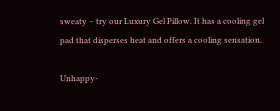sweaty – try our Luxury Gel Pillow. It has a cooling gel pad that disperses heat and offers a cooling sensation.

Unhappy-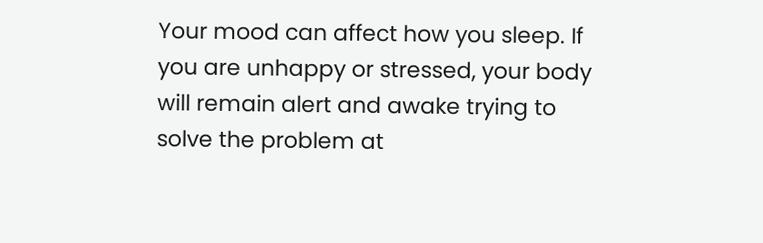Your mood can affect how you sleep. If you are unhappy or stressed, your body will remain alert and awake trying to solve the problem at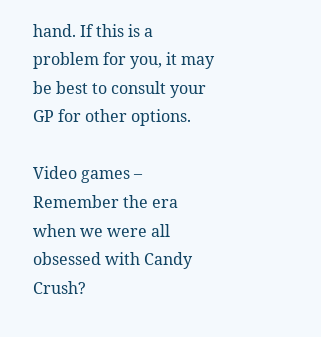hand. If this is a problem for you, it may be best to consult your GP for other options.

Video games – Remember the era when we were all obsessed with Candy Crush?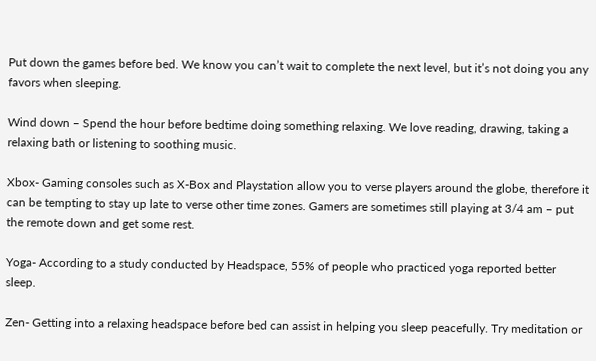Put down the games before bed. We know you can’t wait to complete the next level, but it’s not doing you any favors when sleeping.

Wind down – Spend the hour before bedtime doing something relaxing. We love reading, drawing, taking a relaxing bath or listening to soothing music.

Xbox- Gaming consoles such as X-Box and Playstation allow you to verse players around the globe, therefore it can be tempting to stay up late to verse other time zones. Gamers are sometimes still playing at 3/4 am – put the remote down and get some rest.

Yoga- According to a study conducted by Headspace, 55% of people who practiced yoga reported better sleep.

Zen- Getting into a relaxing headspace before bed can assist in helping you sleep peacefully. Try meditation or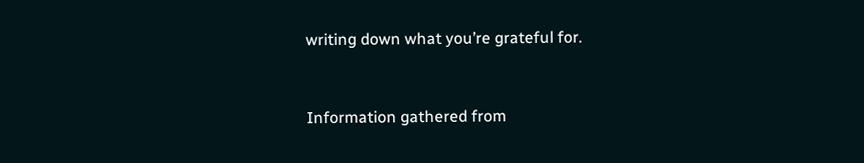writing down what you’re grateful for.


Information gathered from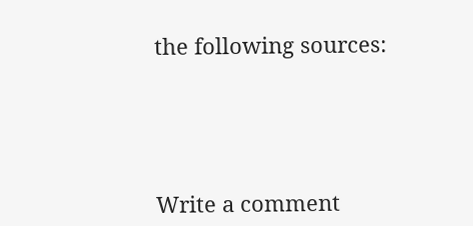the following sources:





Write a comment